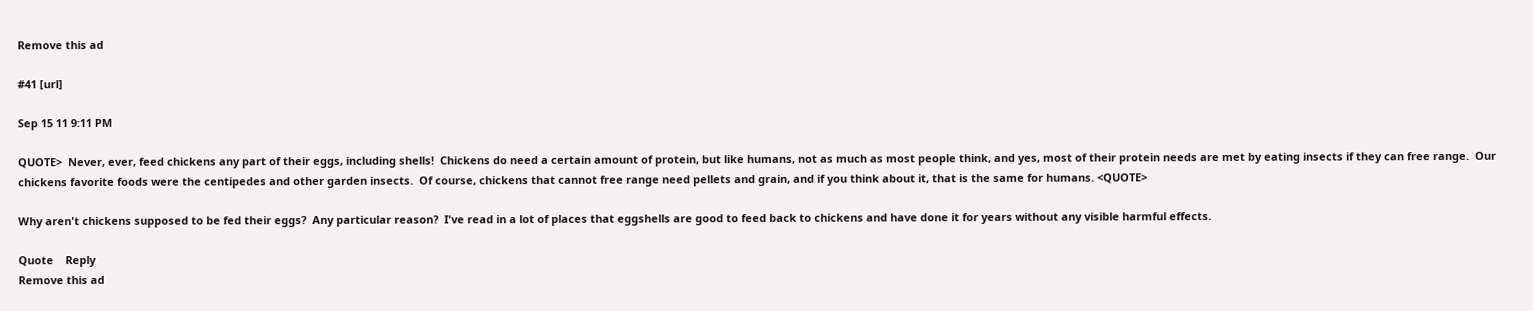Remove this ad

#41 [url]

Sep 15 11 9:11 PM

QUOTE>  Never, ever, feed chickens any part of their eggs, including shells!  Chickens do need a certain amount of protein, but like humans, not as much as most people think, and yes, most of their protein needs are met by eating insects if they can free range.  Our chickens favorite foods were the centipedes and other garden insects.  Of course, chickens that cannot free range need pellets and grain, and if you think about it, that is the same for humans. <QUOTE>

Why aren't chickens supposed to be fed their eggs?  Any particular reason?  I've read in a lot of places that eggshells are good to feed back to chickens and have done it for years without any visible harmful effects.

Quote    Reply
Remove this ad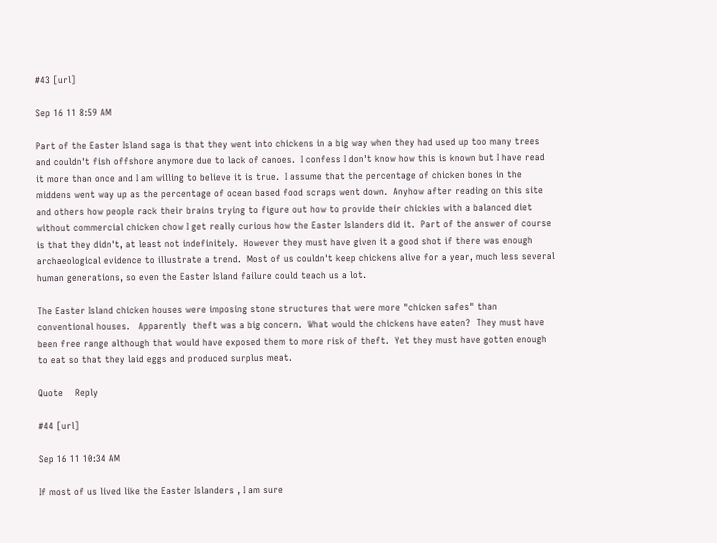#43 [url]

Sep 16 11 8:59 AM

Part of the Easter Island saga is that they went into chickens in a big way when they had used up too many trees and couldn't fish offshore anymore due to lack of canoes.  I confess I don't know how this is known but I have read it more than once and I am willing to believe it is true.  I assume that the percentage of chicken bones in the middens went way up as the percentage of ocean based food scraps went down.  Anyhow after reading on this site and others how people rack their brains trying to figure out how to provide their chickies with a balanced diet without commercial chicken chow I get really curious how the Easter Islanders did it.  Part of the answer of course is that they didn't, at least not indefinitely.  However they must have given it a good shot if there was enough archaeological evidence to illustrate a trend.  Most of us couldn't keep chickens alive for a year, much less several human generations, so even the Easter Island failure could teach us a lot.

The Easter Island chicken houses were imposing stone structures that were more "chicken safes" than conventional houses.   Apparently  theft was a big concern.  What would the chickens have eaten?  They must have been free range although that would have exposed them to more risk of theft.  Yet they must have gotten enough to eat so that they laid eggs and produced surplus meat.

Quote    Reply

#44 [url]

Sep 16 11 10:34 AM

If most of us lived like the Easter Islanders , I am sure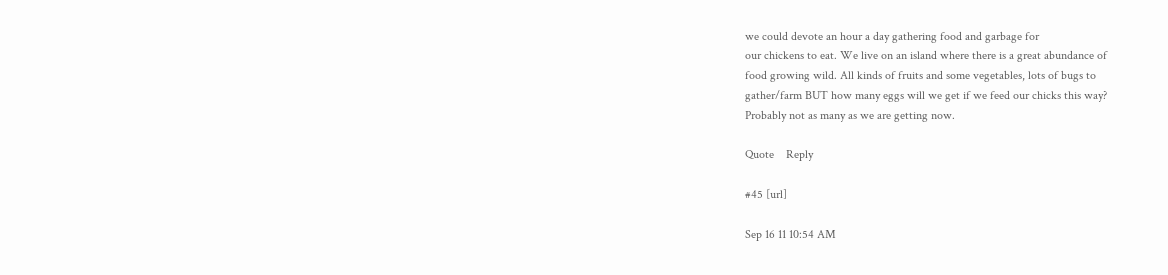we could devote an hour a day gathering food and garbage for
our chickens to eat. We live on an island where there is a great abundance of
food growing wild. All kinds of fruits and some vegetables, lots of bugs to
gather/farm BUT how many eggs will we get if we feed our chicks this way?
Probably not as many as we are getting now.

Quote    Reply

#45 [url]

Sep 16 11 10:54 AM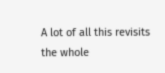A lot of all this revisits the whole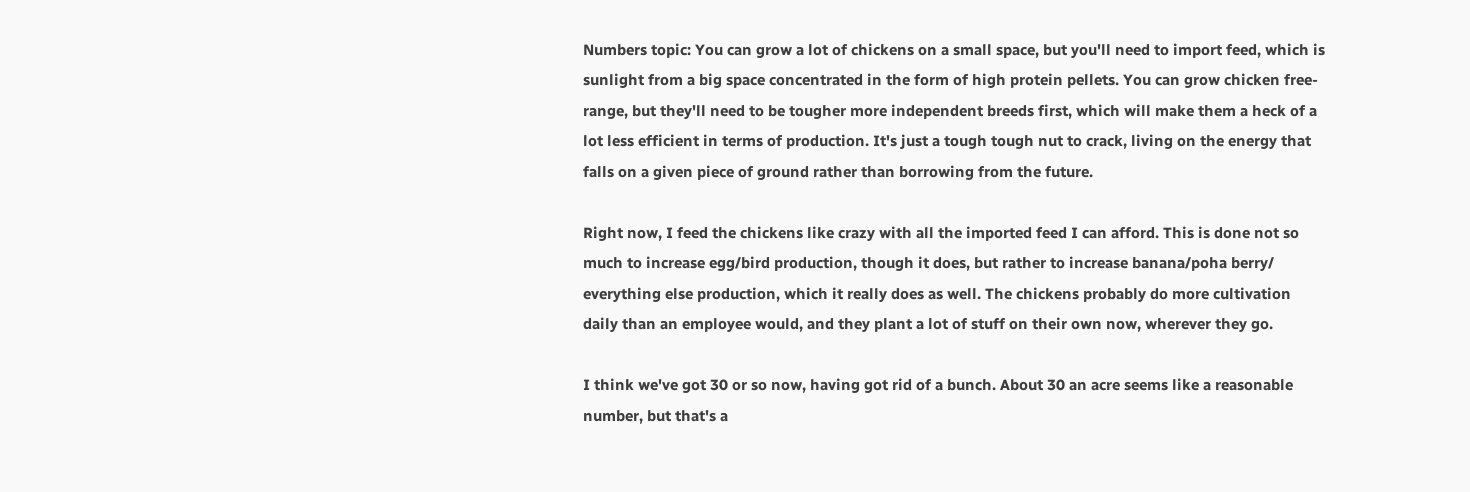Numbers topic: You can grow a lot of chickens on a small space, but you'll need to import feed, which is sunlight from a big space concentrated in the form of high protein pellets. You can grow chicken free-range, but they'll need to be tougher more independent breeds first, which will make them a heck of a lot less efficient in terms of production. It's just a tough tough nut to crack, living on the energy that falls on a given piece of ground rather than borrowing from the future.

Right now, I feed the chickens like crazy with all the imported feed I can afford. This is done not so much to increase egg/bird production, though it does, but rather to increase banana/poha berry/ everything else production, which it really does as well. The chickens probably do more cultivation daily than an employee would, and they plant a lot of stuff on their own now, wherever they go.

I think we've got 30 or so now, having got rid of a bunch. About 30 an acre seems like a reasonable number, but that's a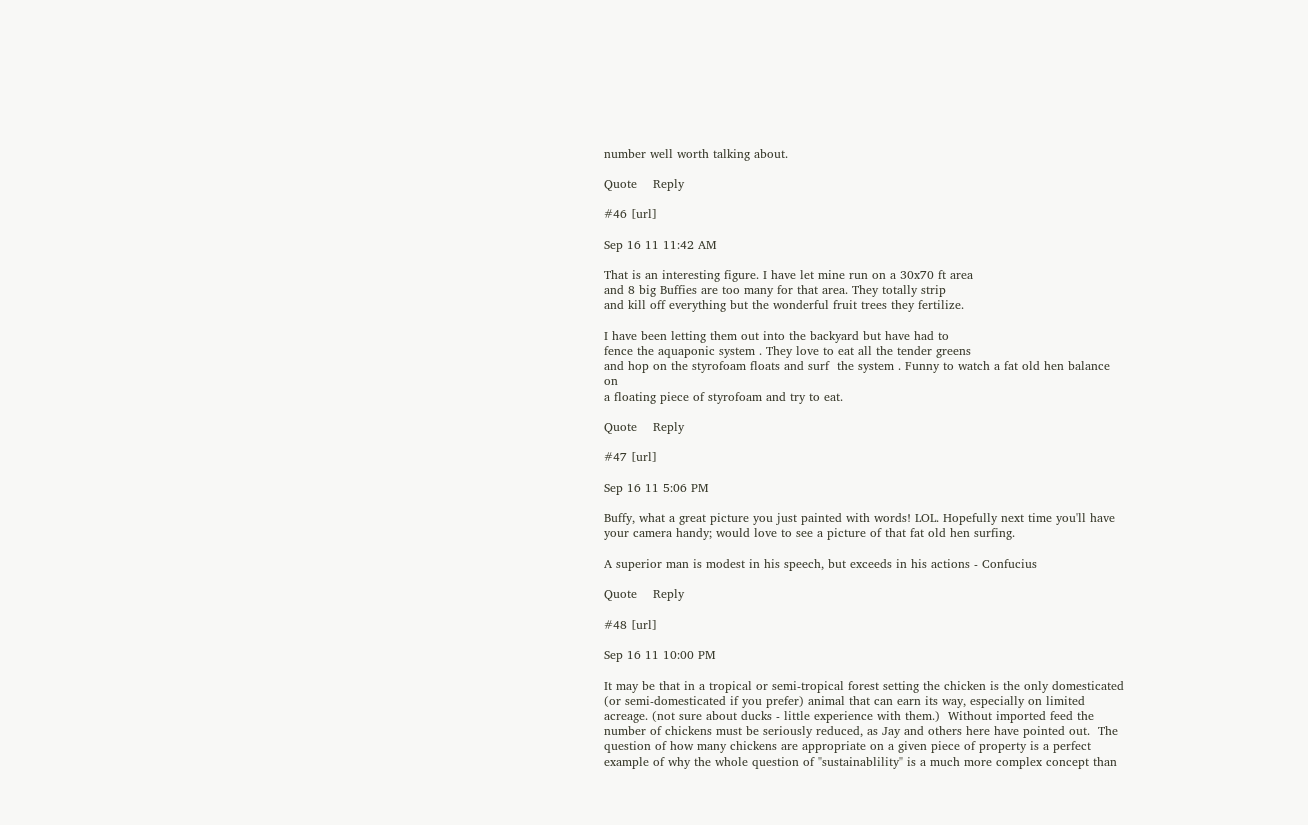number well worth talking about.

Quote    Reply

#46 [url]

Sep 16 11 11:42 AM

That is an interesting figure. I have let mine run on a 30x70 ft area
and 8 big Buffies are too many for that area. They totally strip
and kill off everything but the wonderful fruit trees they fertilize.

I have been letting them out into the backyard but have had to
fence the aquaponic system . They love to eat all the tender greens
and hop on the styrofoam floats and surf  the system . Funny to watch a fat old hen balance on
a floating piece of styrofoam and try to eat.

Quote    Reply

#47 [url]

Sep 16 11 5:06 PM

Buffy, what a great picture you just painted with words! LOL. Hopefully next time you'll have your camera handy; would love to see a picture of that fat old hen surfing.

A superior man is modest in his speech, but exceeds in his actions - Confucius

Quote    Reply

#48 [url]

Sep 16 11 10:00 PM

It may be that in a tropical or semi-tropical forest setting the chicken is the only domesticated (or semi-domesticated if you prefer) animal that can earn its way, especially on limited acreage. (not sure about ducks - little experience with them.)  Without imported feed the number of chickens must be seriously reduced, as Jay and others here have pointed out.  The question of how many chickens are appropriate on a given piece of property is a perfect example of why the whole question of "sustainablility" is a much more complex concept than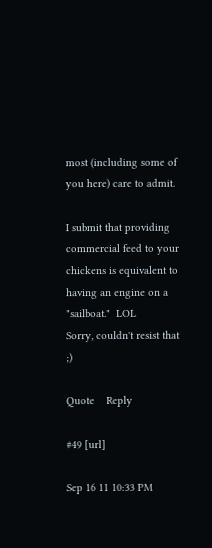most (including some of you here) care to admit.

I submit that providing commercial feed to your chickens is equivalent to having an engine on a "sailboat."  LOL
Sorry, couldn't resist that ;)

Quote    Reply

#49 [url]

Sep 16 11 10:33 PM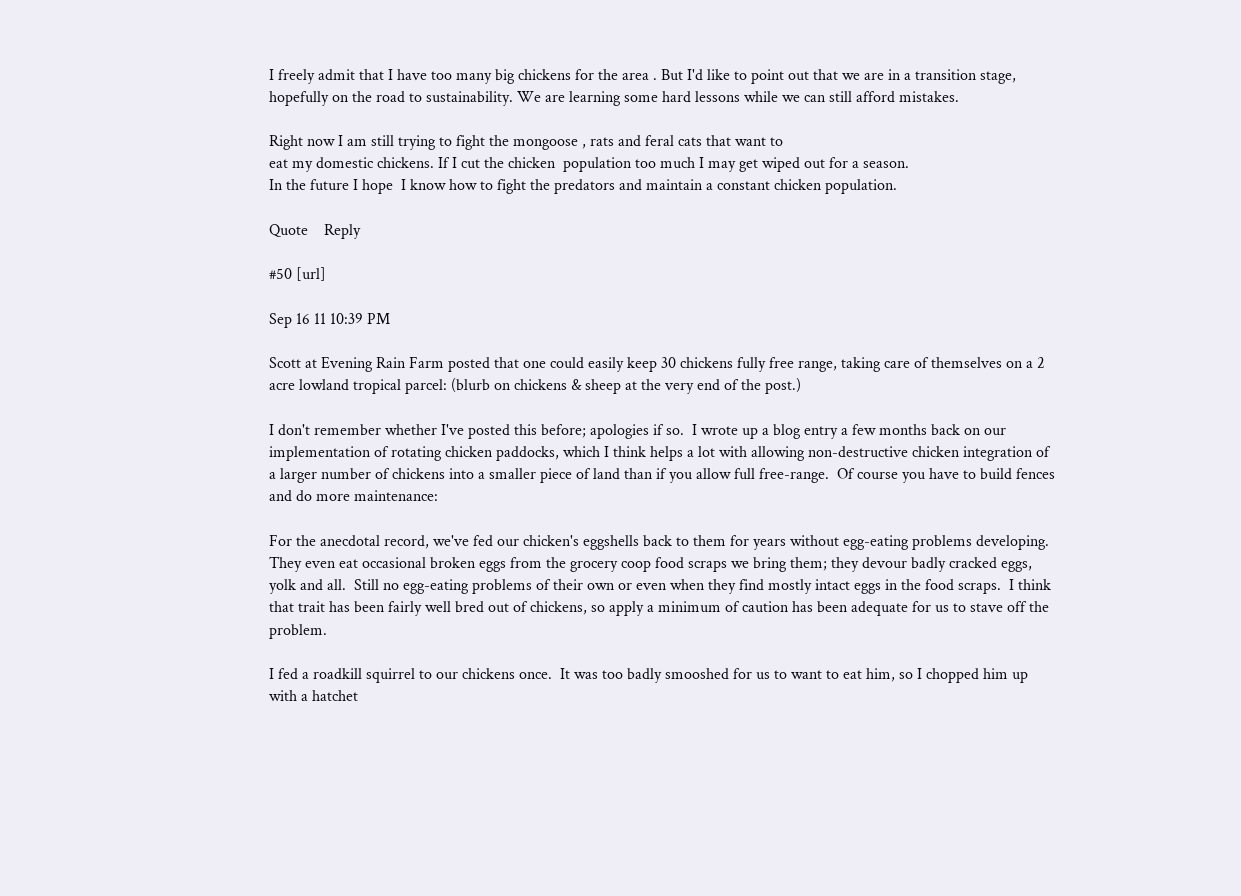I freely admit that I have too many big chickens for the area . But I'd like to point out that we are in a transition stage, hopefully on the road to sustainability. We are learning some hard lessons while we can still afford mistakes.

Right now I am still trying to fight the mongoose , rats and feral cats that want to
eat my domestic chickens. If I cut the chicken  population too much I may get wiped out for a season.
In the future I hope  I know how to fight the predators and maintain a constant chicken population.

Quote    Reply

#50 [url]

Sep 16 11 10:39 PM

Scott at Evening Rain Farm posted that one could easily keep 30 chickens fully free range, taking care of themselves on a 2 acre lowland tropical parcel: (blurb on chickens & sheep at the very end of the post.)

I don't remember whether I've posted this before; apologies if so.  I wrote up a blog entry a few months back on our implementation of rotating chicken paddocks, which I think helps a lot with allowing non-destructive chicken integration of a larger number of chickens into a smaller piece of land than if you allow full free-range.  Of course you have to build fences and do more maintenance:

For the anecdotal record, we've fed our chicken's eggshells back to them for years without egg-eating problems developing.  They even eat occasional broken eggs from the grocery coop food scraps we bring them; they devour badly cracked eggs, yolk and all.  Still no egg-eating problems of their own or even when they find mostly intact eggs in the food scraps.  I think that trait has been fairly well bred out of chickens, so apply a minimum of caution has been adequate for us to stave off the problem.

I fed a roadkill squirrel to our chickens once.  It was too badly smooshed for us to want to eat him, so I chopped him up with a hatchet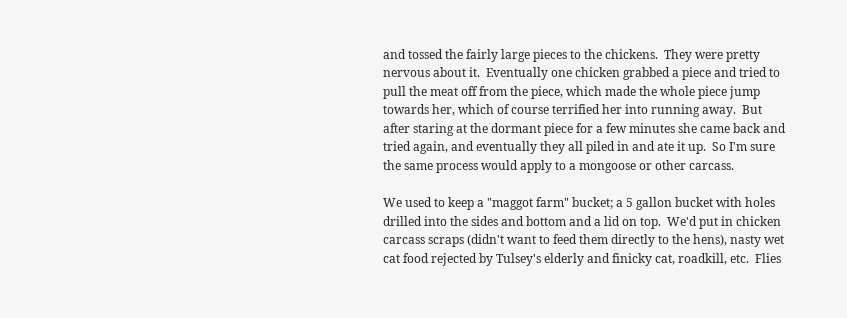and tossed the fairly large pieces to the chickens.  They were pretty nervous about it.  Eventually one chicken grabbed a piece and tried to pull the meat off from the piece, which made the whole piece jump towards her, which of course terrified her into running away.  But after staring at the dormant piece for a few minutes she came back and tried again, and eventually they all piled in and ate it up.  So I'm sure the same process would apply to a mongoose or other carcass.

We used to keep a "maggot farm" bucket; a 5 gallon bucket with holes drilled into the sides and bottom and a lid on top.  We'd put in chicken carcass scraps (didn't want to feed them directly to the hens), nasty wet cat food rejected by Tulsey's elderly and finicky cat, roadkill, etc.  Flies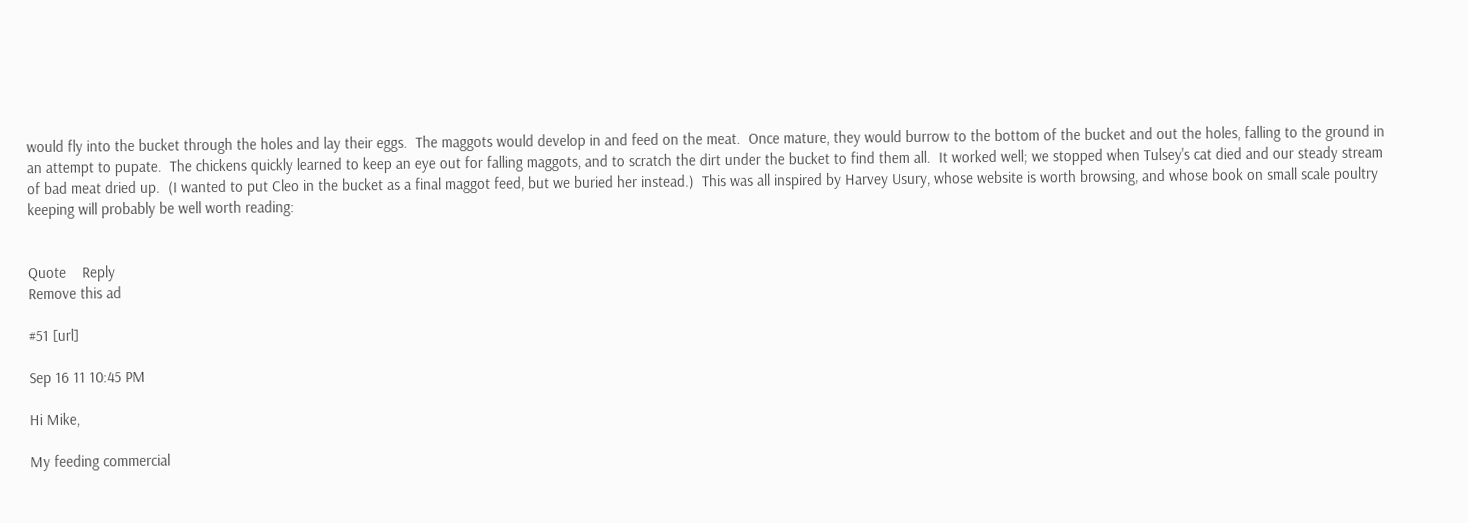would fly into the bucket through the holes and lay their eggs.  The maggots would develop in and feed on the meat.  Once mature, they would burrow to the bottom of the bucket and out the holes, falling to the ground in an attempt to pupate.  The chickens quickly learned to keep an eye out for falling maggots, and to scratch the dirt under the bucket to find them all.  It worked well; we stopped when Tulsey's cat died and our steady stream of bad meat dried up.  (I wanted to put Cleo in the bucket as a final maggot feed, but we buried her instead.)  This was all inspired by Harvey Usury, whose website is worth browsing, and whose book on small scale poultry keeping will probably be well worth reading:


Quote    Reply
Remove this ad

#51 [url]

Sep 16 11 10:45 PM

Hi Mike,

My feeding commercial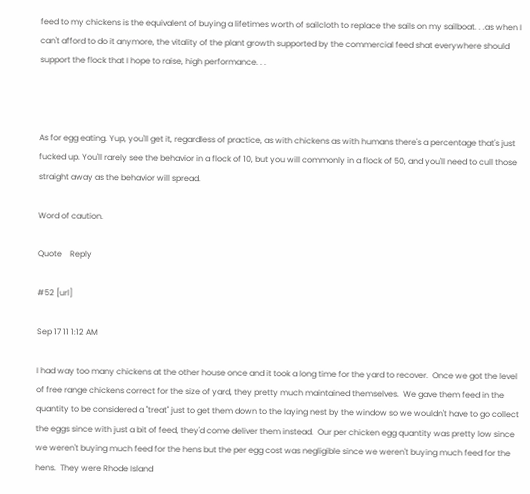feed to my chickens is the equivalent of buying a lifetimes worth of sailcloth to replace the sails on my sailboat. . .as when I can't afford to do it anymore, the vitality of the plant growth supported by the commercial feed shat everywhere should support the flock that I hope to raise, high performance. . .



As for egg eating. Yup, you'll get it, regardless of practice, as with chickens as with humans there's a percentage that's just fucked up. You'll rarely see the behavior in a flock of 10, but you will commonly in a flock of 50, and you'll need to cull those straight away as the behavior will spread.

Word of caution.

Quote    Reply

#52 [url]

Sep 17 11 1:12 AM

I had way too many chickens at the other house once and it took a long time for the yard to recover.  Once we got the level of free range chickens correct for the size of yard, they pretty much maintained themselves.  We gave them feed in the quantity to be considered a "treat" just to get them down to the laying nest by the window so we wouldn't have to go collect the eggs since with just a bit of feed, they'd come deliver them instead.  Our per chicken egg quantity was pretty low since we weren't buying much feed for the hens but the per egg cost was negligible since we weren't buying much feed for the hens.  They were Rhode Island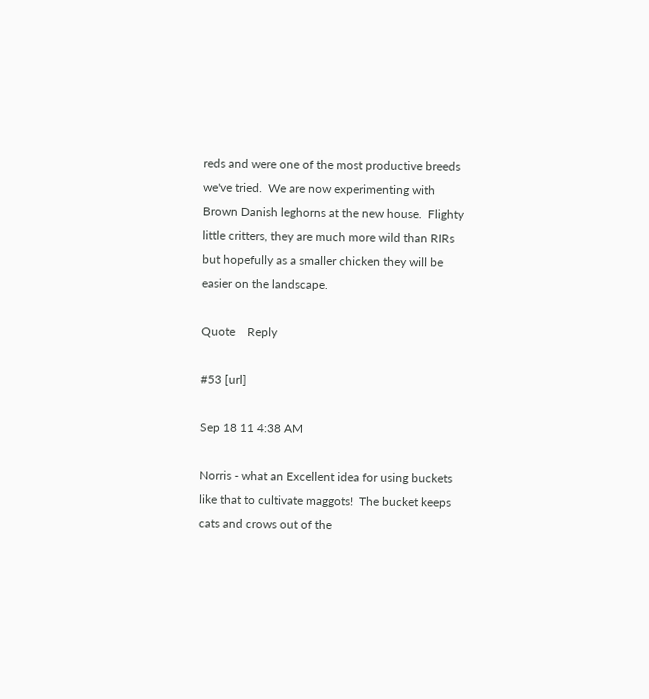reds and were one of the most productive breeds we've tried.  We are now experimenting with Brown Danish leghorns at the new house.  Flighty little critters, they are much more wild than RIRs but hopefully as a smaller chicken they will be easier on the landscape.

Quote    Reply

#53 [url]

Sep 18 11 4:38 AM

Norris - what an Excellent idea for using buckets like that to cultivate maggots!  The bucket keeps cats and crows out of the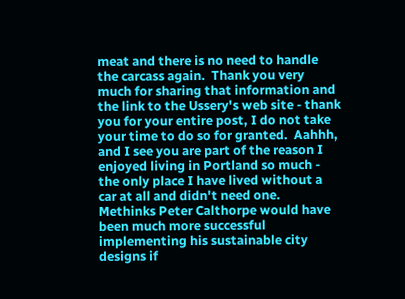meat and there is no need to handle the carcass again.  Thank you very much for sharing that information and the link to the Ussery's web site - thank you for your entire post, I do not take your time to do so for granted.  Aahhh, and I see you are part of the reason I enjoyed living in Portland so much - the only place I have lived without a car at all and didn't need one.  Methinks Peter Calthorpe would have been much more successful implementing his sustainable city designs if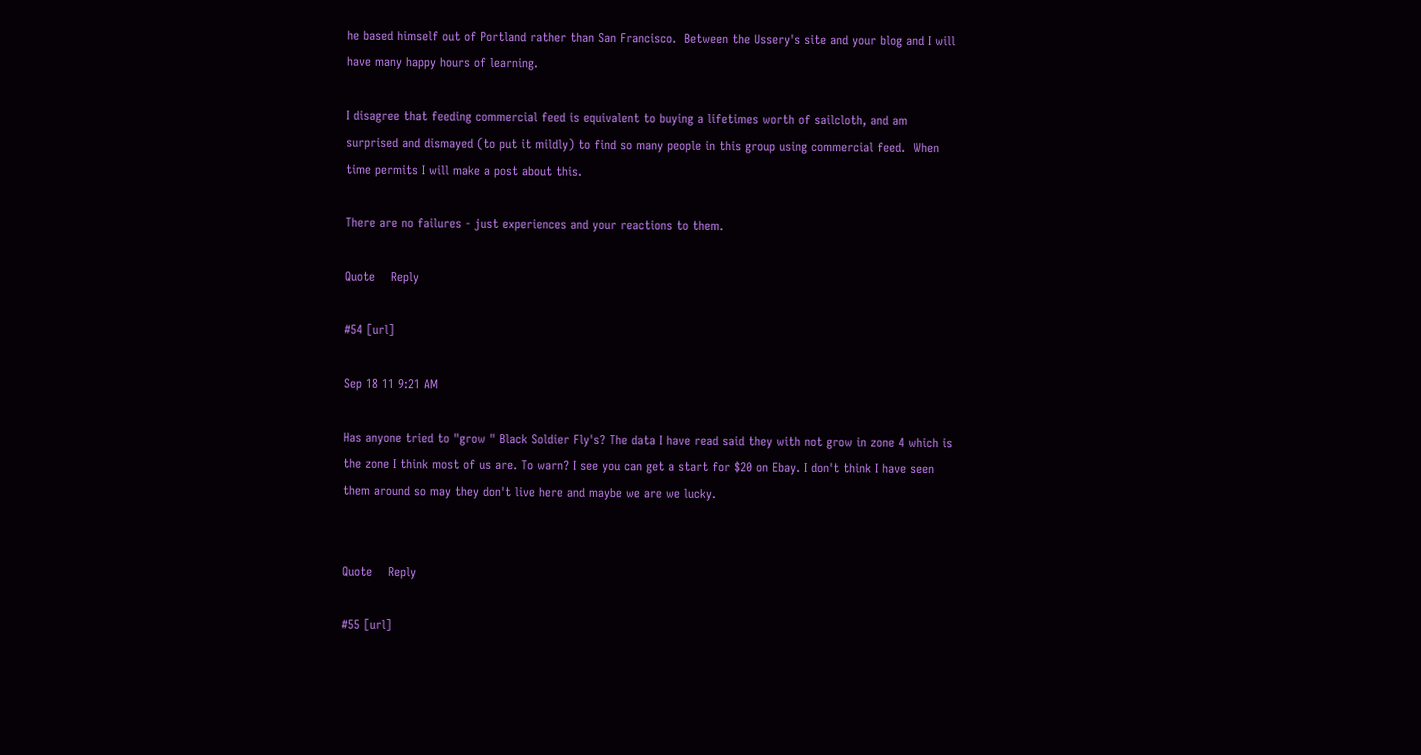he based himself out of Portland rather than San Francisco.  Between the Ussery's site and your blog and I will have many happy hours of learning.

I disagree that feeding commercial feed is equivalent to buying a lifetimes worth of sailcloth, and am surprised and dismayed (to put it mildly) to find so many people in this group using commercial feed.  When time permits I will make a post about this.

There are no failures - just experiences and your reactions to them.

Quote    Reply

#54 [url]

Sep 18 11 9:21 AM

Has anyone tried to "grow " Black Soldier Fly's? The data I have read said they with not grow in zone 4 which is the zone I think most of us are. To warn? I see you can get a start for $20 on Ebay. I don't think I have seen them around so may they don't live here and maybe we are we lucky.


Quote    Reply

#55 [url]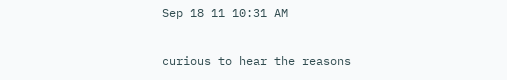Sep 18 11 10:31 AM

curious to hear the reasons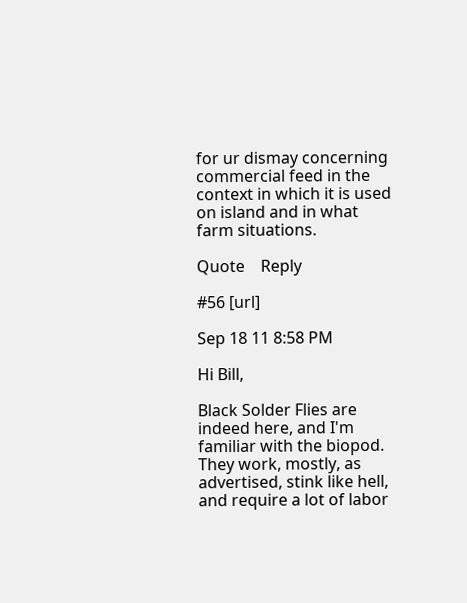for ur dismay concerning commercial feed in the context in which it is used on island and in what farm situations.

Quote    Reply

#56 [url]

Sep 18 11 8:58 PM

Hi Bill,

Black Solder Flies are indeed here, and I'm familiar with the biopod.  They work, mostly, as advertised, stink like hell, and require a lot of labor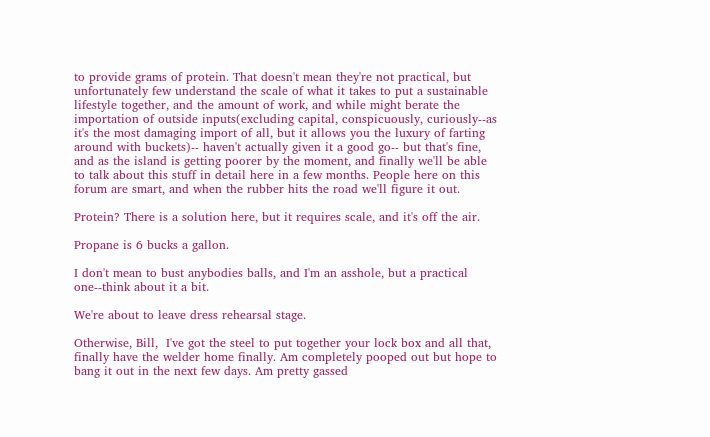to provide grams of protein. That doesn't mean they're not practical, but unfortunately few understand the scale of what it takes to put a sustainable lifestyle together, and the amount of work, and while might berate the importation of outside inputs(excluding capital, conspicuously, curiously--as it's the most damaging import of all, but it allows you the luxury of farting around with buckets)-- haven't actually given it a good go-- but that's fine, and as the island is getting poorer by the moment, and finally we'll be able to talk about this stuff in detail here in a few months. People here on this forum are smart, and when the rubber hits the road we'll figure it out.

Protein? There is a solution here, but it requires scale, and it's off the air.

Propane is 6 bucks a gallon.

I don't mean to bust anybodies balls, and I'm an asshole, but a practical one--think about it a bit.

We're about to leave dress rehearsal stage.

Otherwise, Bill,  I've got the steel to put together your lock box and all that, finally have the welder home finally. Am completely pooped out but hope to bang it out in the next few days. Am pretty gassed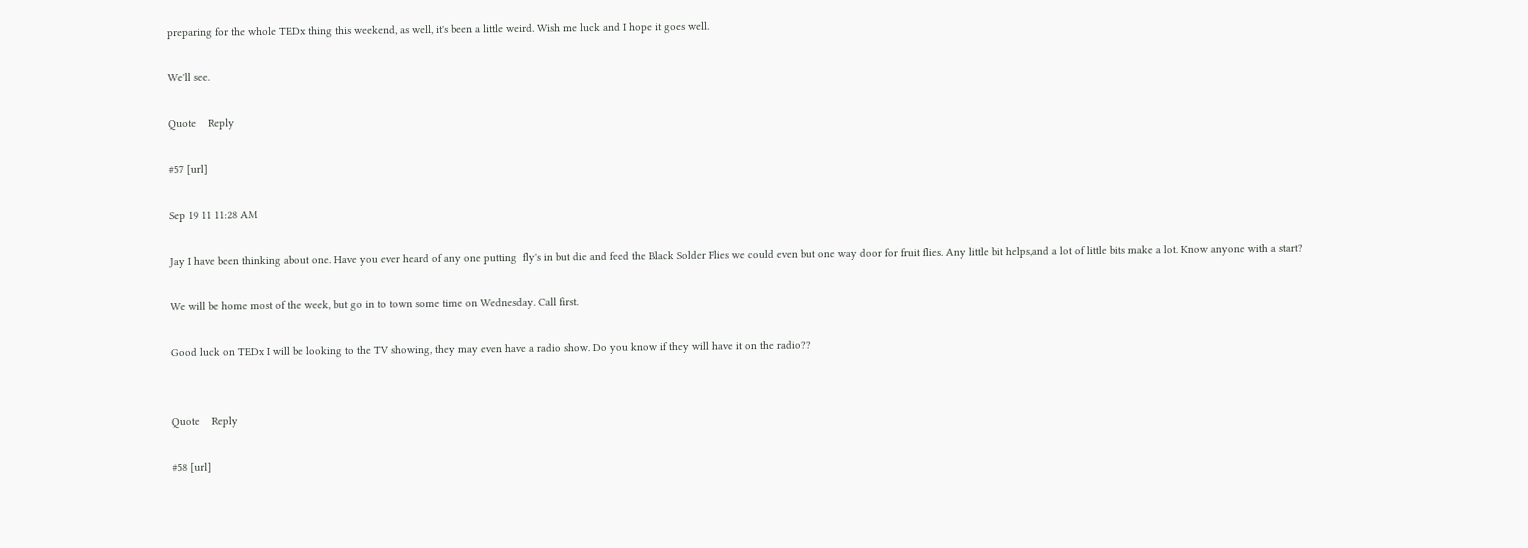preparing for the whole TEDx thing this weekend, as well, it's been a little weird. Wish me luck and I hope it goes well.

We'll see.

Quote    Reply

#57 [url]

Sep 19 11 11:28 AM

Jay I have been thinking about one. Have you ever heard of any one putting  fly's in but die and feed the Black Solder Flies we could even but one way door for fruit flies. Any little bit helps,and a lot of little bits make a lot. Know anyone with a start?

We will be home most of the week, but go in to town some time on Wednesday. Call first.

Good luck on TEDx I will be looking to the TV showing, they may even have a radio show. Do you know if they will have it on the radio??


Quote    Reply

#58 [url]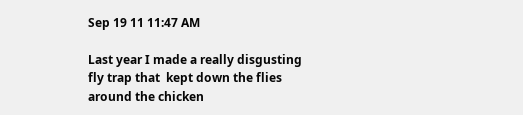Sep 19 11 11:47 AM

Last year I made a really disgusting fly trap that  kept down the flies around the chicken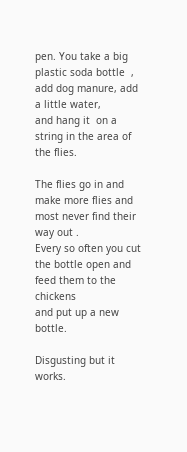pen. You take a big plastic soda bottle  , add dog manure, add a little water,
and hang it  on a string in the area of the flies.

The flies go in and make more flies and most never find their way out .
Every so often you cut the bottle open and feed them to the chickens
and put up a new bottle.

Disgusting but it works.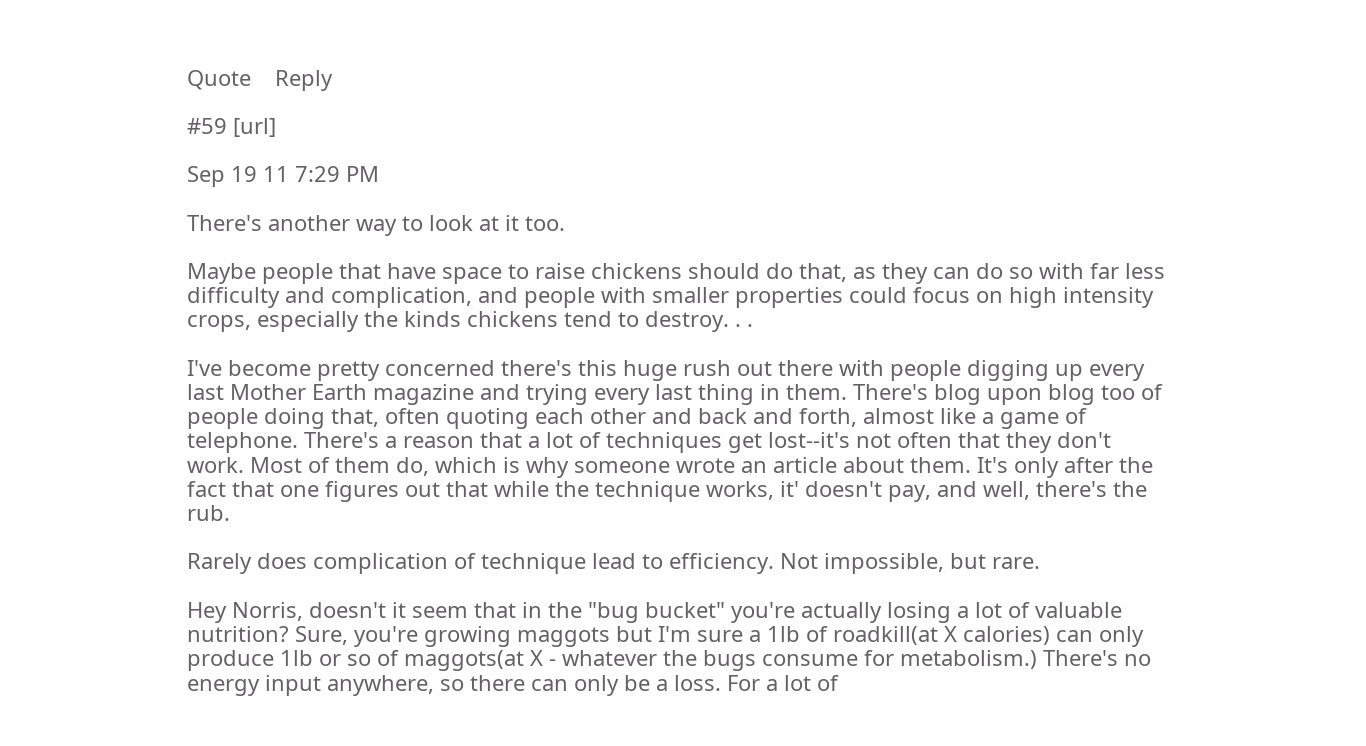Quote    Reply

#59 [url]

Sep 19 11 7:29 PM

There's another way to look at it too.

Maybe people that have space to raise chickens should do that, as they can do so with far less difficulty and complication, and people with smaller properties could focus on high intensity crops, especially the kinds chickens tend to destroy. . .

I've become pretty concerned there's this huge rush out there with people digging up every last Mother Earth magazine and trying every last thing in them. There's blog upon blog too of people doing that, often quoting each other and back and forth, almost like a game of telephone. There's a reason that a lot of techniques get lost--it's not often that they don't work. Most of them do, which is why someone wrote an article about them. It's only after the fact that one figures out that while the technique works, it' doesn't pay, and well, there's the rub.

Rarely does complication of technique lead to efficiency. Not impossible, but rare.

Hey Norris, doesn't it seem that in the "bug bucket" you're actually losing a lot of valuable nutrition? Sure, you're growing maggots but I'm sure a 1lb of roadkill(at X calories) can only produce 1lb or so of maggots(at X - whatever the bugs consume for metabolism.) There's no energy input anywhere, so there can only be a loss. For a lot of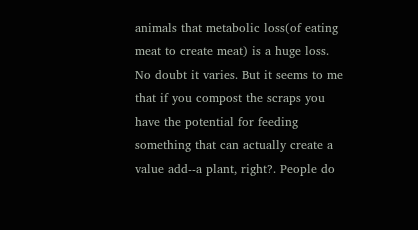animals that metabolic loss(of eating meat to create meat) is a huge loss. No doubt it varies. But it seems to me that if you compost the scraps you have the potential for feeding something that can actually create a value add--a plant, right?. People do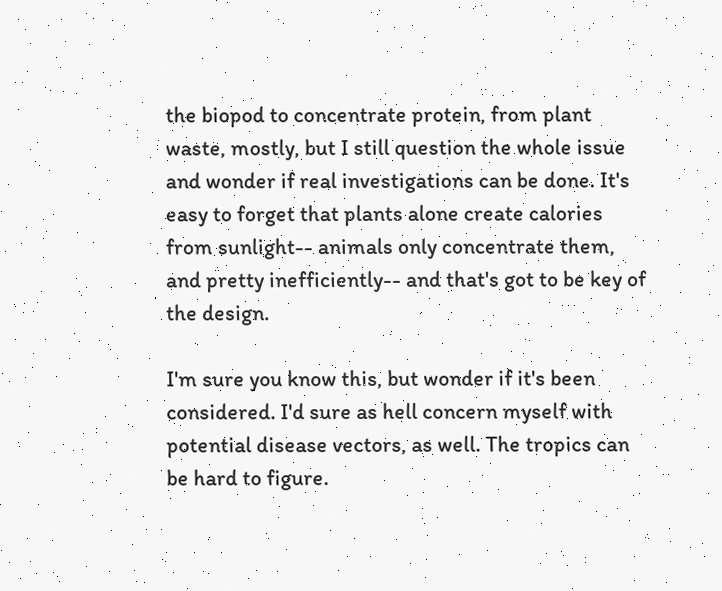the biopod to concentrate protein, from plant waste, mostly, but I still question the whole issue and wonder if real investigations can be done. It's easy to forget that plants alone create calories from sunlight-- animals only concentrate them, and pretty inefficiently-- and that's got to be key of the design.

I'm sure you know this, but wonder if it's been considered. I'd sure as hell concern myself with potential disease vectors, as well. The tropics can be hard to figure.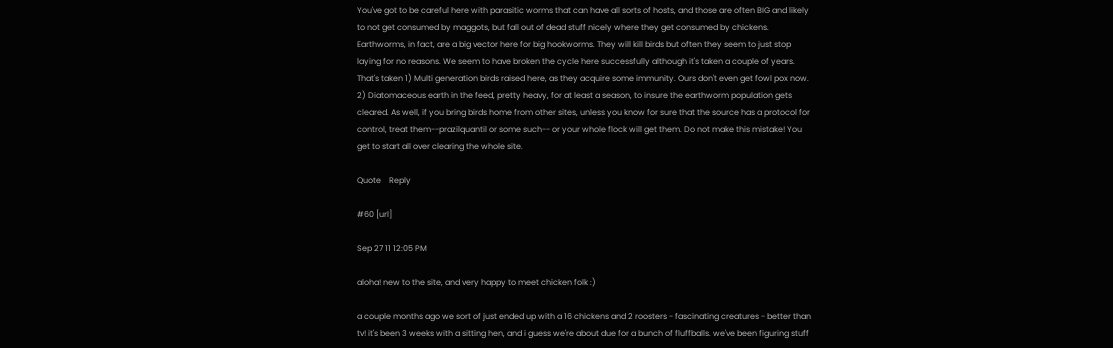You've got to be careful here with parasitic worms that can have all sorts of hosts, and those are often BIG and likely to not get consumed by maggots, but fall out of dead stuff nicely where they get consumed by chickens. Earthworms, in fact, are a big vector here for big hookworms. They will kill birds but often they seem to just stop laying for no reasons. We seem to have broken the cycle here successfully although it's taken a couple of years. That's taken 1) Multi generation birds raised here, as they acquire some immunity. Ours don't even get fowl pox now. 2) Diatomaceous earth in the feed, pretty heavy, for at least a season, to insure the earthworm population gets cleared. As well, if you bring birds home from other sites, unless you know for sure that the source has a protocol for control, treat them--prazilquantil or some such-- or your whole flock will get them. Do not make this mistake! You get to start all over clearing the whole site.

Quote    Reply

#60 [url]

Sep 27 11 12:05 PM

aloha! new to the site, and very happy to meet chicken folk :)

a couple months ago we sort of just ended up with a 16 chickens and 2 roosters - fascinating creatures - better than tv! it's been 3 weeks with a sitting hen, and i guess we're about due for a bunch of fluffballs. we've been figuring stuff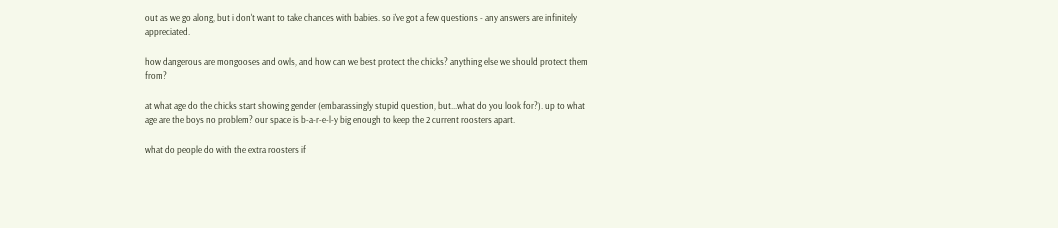out as we go along, but i don't want to take chances with babies. so i've got a few questions - any answers are infinitely appreciated.

how dangerous are mongooses and owls, and how can we best protect the chicks? anything else we should protect them from?

at what age do the chicks start showing gender (embarassingly stupid question, but...what do you look for?). up to what age are the boys no problem? our space is b-a-r-e-l-y big enough to keep the 2 current roosters apart.

what do people do with the extra roosters if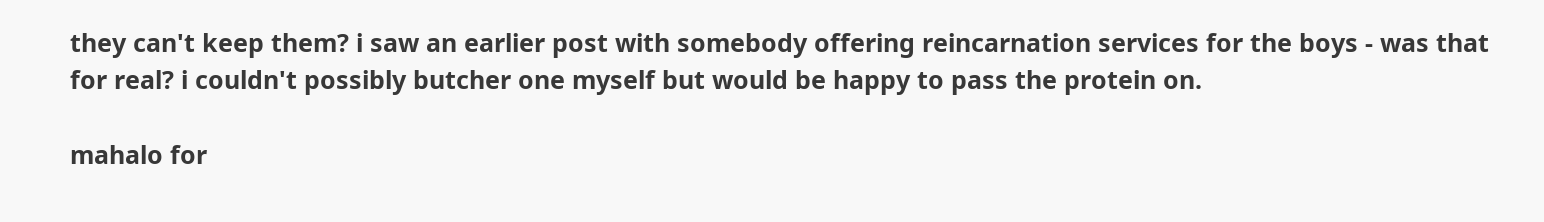they can't keep them? i saw an earlier post with somebody offering reincarnation services for the boys - was that for real? i couldn't possibly butcher one myself but would be happy to pass the protein on.

mahalo for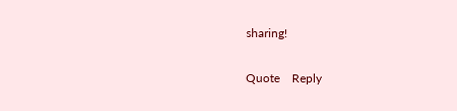sharing!

Quote    Reply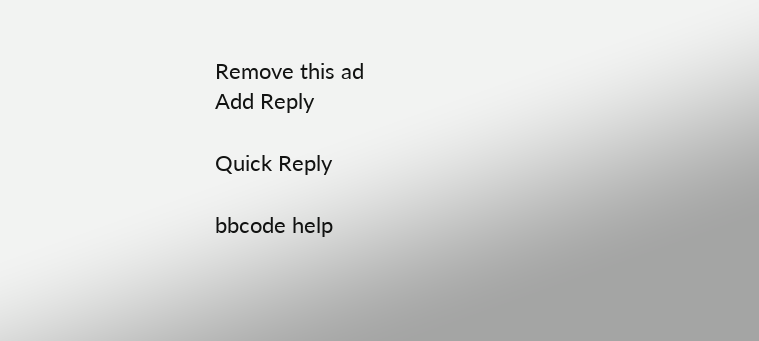Remove this ad
Add Reply

Quick Reply

bbcode help